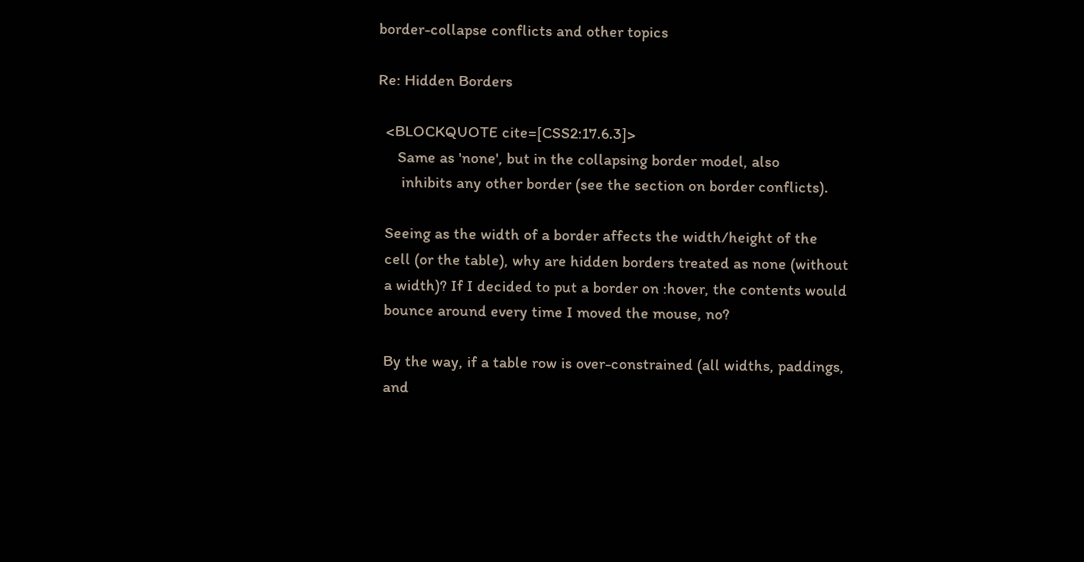border-collapse conflicts and other topics

Re: Hidden Borders

  <BLOCKQUOTE cite=[CSS2:17.6.3]>
     Same as 'none', but in the collapsing border model, also
      inhibits any other border (see the section on border conflicts).

  Seeing as the width of a border affects the width/height of the
  cell (or the table), why are hidden borders treated as none (without
  a width)? If I decided to put a border on :hover, the contents would
  bounce around every time I moved the mouse, no?

  By the way, if a table row is over-constrained (all widths, paddings,
  and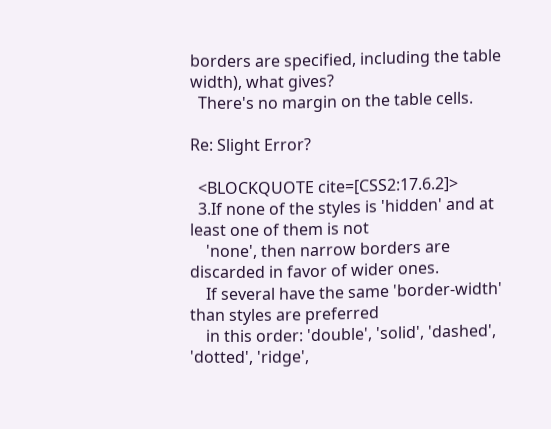borders are specified, including the table width), what gives?
  There's no margin on the table cells.

Re: Slight Error?

  <BLOCKQUOTE cite=[CSS2:17.6.2]>
  3.If none of the styles is 'hidden' and at least one of them is not
    'none', then narrow borders are discarded in favor of wider ones.
    If several have the same 'border-width' than styles are preferred
    in this order: 'double', 'solid', 'dashed', 'dotted', 'ridge',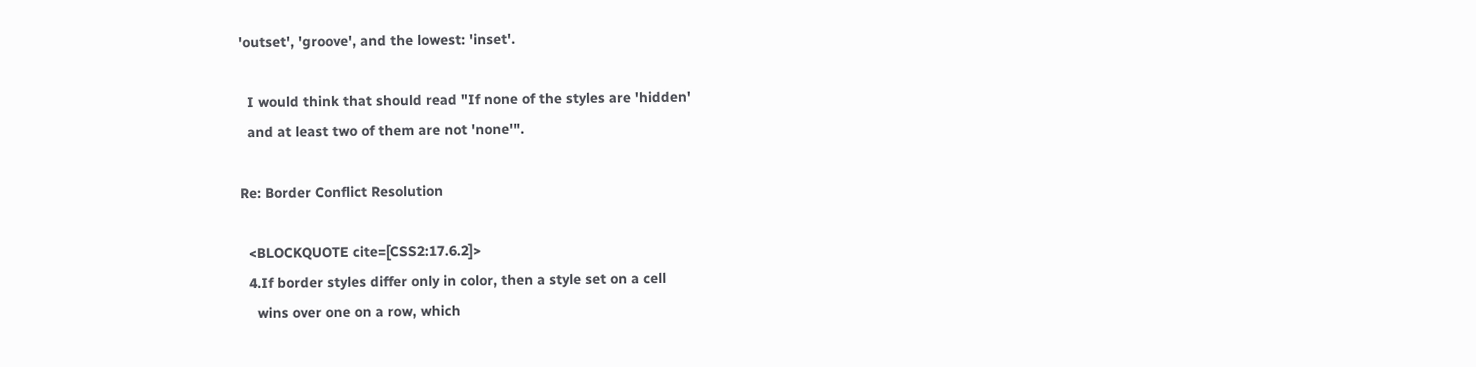'outset', 'groove', and the lowest: 'inset'.

  I would think that should read "If none of the styles are 'hidden'
  and at least two of them are not 'none'".

Re: Border Conflict Resolution

  <BLOCKQUOTE cite=[CSS2:17.6.2]>
  4.If border styles differ only in color, then a style set on a cell
    wins over one on a row, which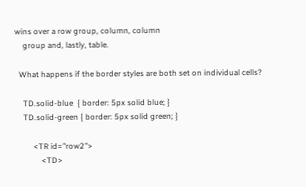wins over a row group, column, column
    group and, lastly, table.

  What happens if the border styles are both set on individual cells?

    TD.solid-blue  { border: 5px solid blue; }
    TD.solid-green { border: 5px solid green; }

         <TR id="row2">
             <TD>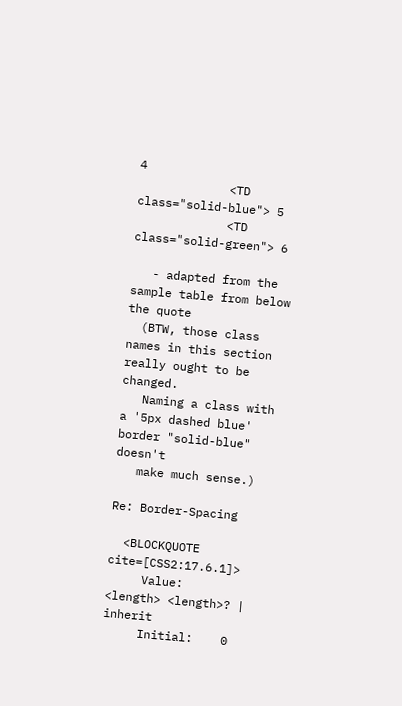4
             <TD class="solid-blue"> 5
             <TD class="solid-green"> 6

   - adapted from the sample table from below the quote
  (BTW, those class names in this section really ought to be changed.
   Naming a class with a '5px dashed blue' border "solid-blue" doesn't
   make much sense.)

Re: Border-Spacing

  <BLOCKQUOTE cite=[CSS2:17.6.1]>
     Value:      <length> <length>? | inherit
     Initial:    0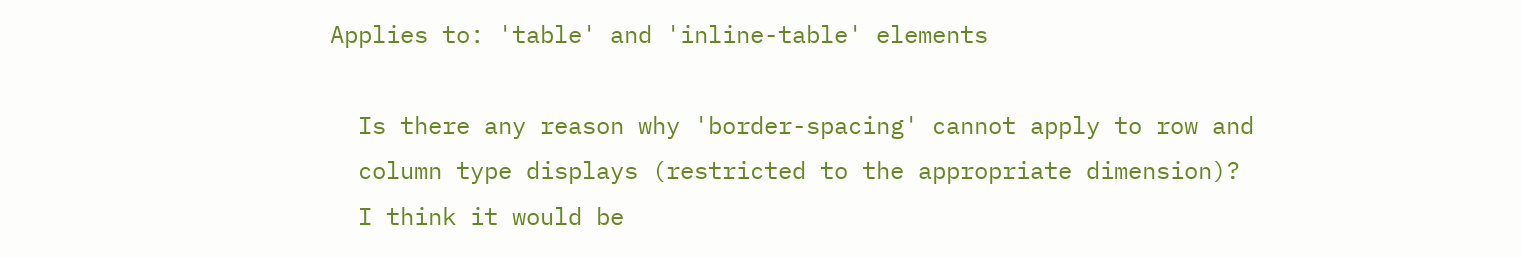Applies to: 'table' and 'inline-table' elements

  Is there any reason why 'border-spacing' cannot apply to row and
  column type displays (restricted to the appropriate dimension)?
  I think it would be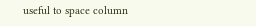useful to space column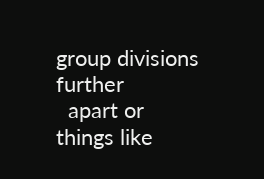group divisions further
  apart or things like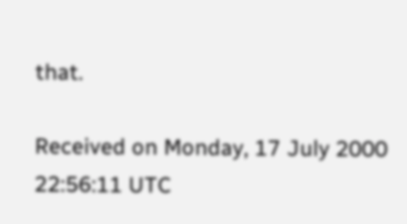that.

Received on Monday, 17 July 2000 22:56:11 UTC